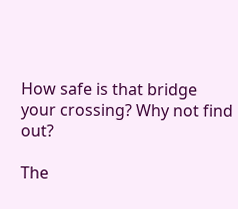How safe is that bridge your crossing? Why not find out?

The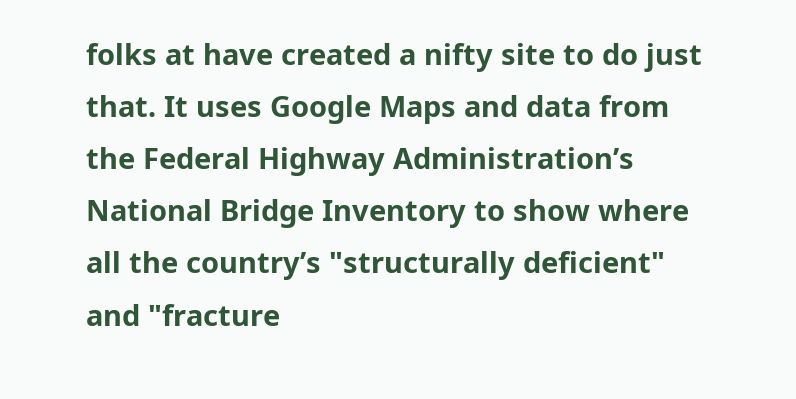folks at have created a nifty site to do just that. It uses Google Maps and data from the Federal Highway Administration’s National Bridge Inventory to show where all the country’s "structurally deficient" and "fracture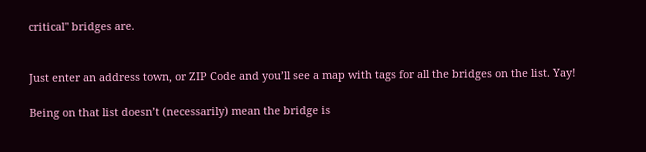critical" bridges are.


Just enter an address town, or ZIP Code and you’ll see a map with tags for all the bridges on the list. Yay!

Being on that list doesn’t (necessarily) mean the bridge is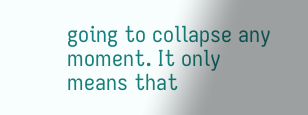going to collapse any moment. It only means that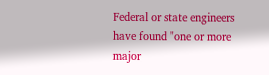Federal or state engineers have found "one or more major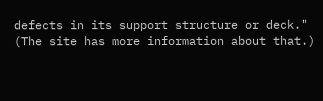defects in its support structure or deck." (The site has more information about that.)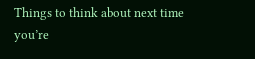Things to think about next time you’re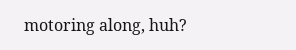motoring along, huh?